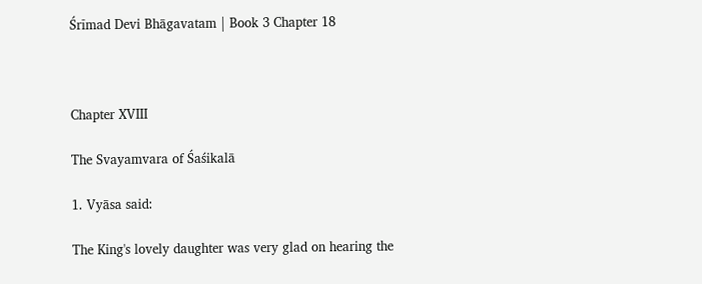Śrīmad Devi Bhāgavatam | Book 3 Chapter 18



Chapter XVIII

The Svayamvara of Śaśikalā

1. Vyāsa said:

The King's lovely daughter was very glad on hearing the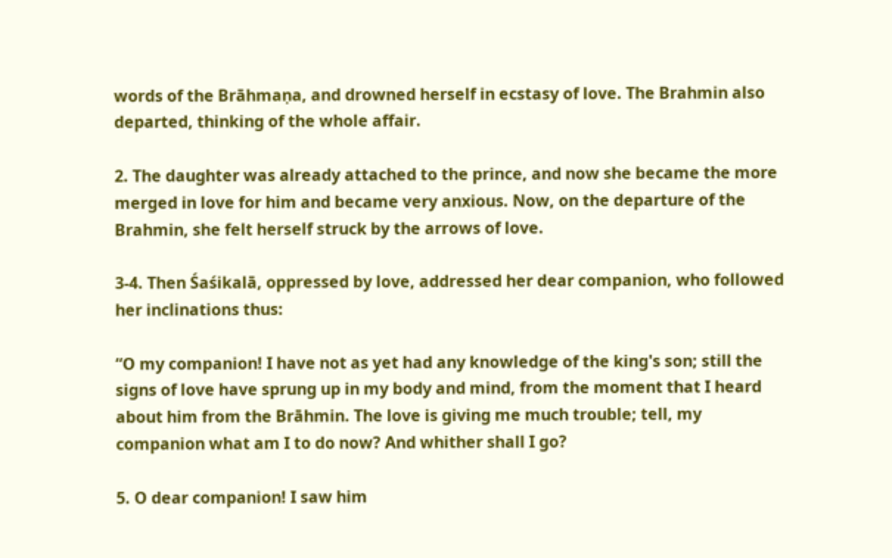words of the Brāhmaṇa, and drowned herself in ecstasy of love. The Brahmin also departed, thinking of the whole affair.

2. The daughter was already attached to the prince, and now she became the more merged in love for him and became very anxious. Now, on the departure of the Brahmin, she felt herself struck by the arrows of love.

3-4. Then Śaśikalā, oppressed by love, addressed her dear companion, who followed her inclinations thus:

“O my companion! I have not as yet had any knowledge of the king's son; still the signs of love have sprung up in my body and mind, from the moment that I heard about him from the Brāhmin. The love is giving me much trouble; tell, my companion what am I to do now? And whither shall I go?

5. O dear companion! I saw him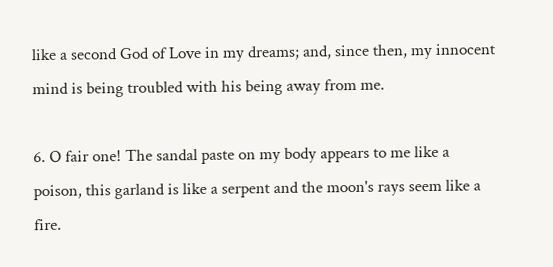like a second God of Love in my dreams; and, since then, my innocent mind is being troubled with his being away from me.

6. O fair one! The sandal paste on my body appears to me like a poison, this garland is like a serpent and the moon's rays seem like a fire.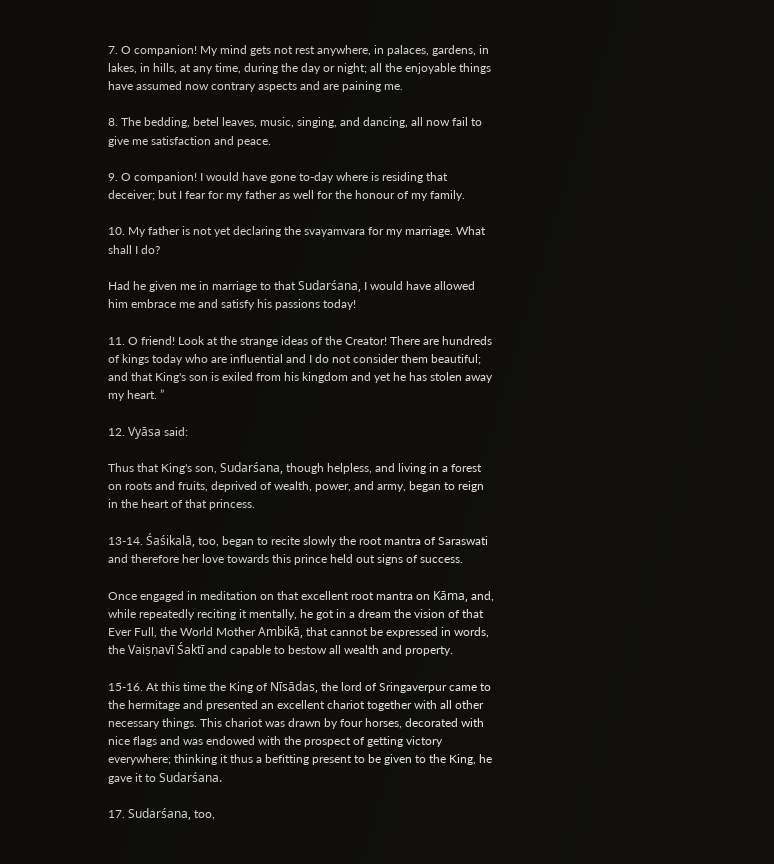7. O companion! My mind gets not rest anywhere, in palaces, gardens, in lakes, in hills, at any time, during the day or night; all the enjoyable things have assumed now contrary aspects and are paining me.

8. The bedding, betel leaves, music, singing, and dancing, all now fail to give me satisfaction and peace.

9. O companion! I would have gone to-day where is residing that deceiver; but I fear for my father as well for the honour of my family.

10. My father is not yet declaring the svayamvara for my marriage. What shall I do?

Had he given me in marriage to that Sudarśana, I would have allowed him embrace me and satisfy his passions today!

11. O friend! Look at the strange ideas of the Creator! There are hundreds of kings today who are influential and I do not consider them beautiful; and that King's son is exiled from his kingdom and yet he has stolen away my heart. ”

12. Vyāsa said:

Thus that King's son, Sudarśana, though helpless, and living in a forest on roots and fruits, deprived of wealth, power, and army, began to reign in the heart of that princess.

13-14. Śaśikalā, too, began to recite slowly the root mantra of Saraswati and therefore her love towards this prince held out signs of success.

Once engaged in meditation on that excellent root mantra on Kāma, and, while repeatedly reciting it mentally, he got in a dream the vision of that Ever Full, the World Mother Ambikā, that cannot be expressed in words, the Vaiṣṇavī Śaktī and capable to bestow all wealth and property.

15-16. At this time the King of Nīsādas, the lord of Sringaverpur came to the hermitage and presented an excellent chariot together with all other necessary things. This chariot was drawn by four horses, decorated with nice flags and was endowed with the prospect of getting victory everywhere; thinking it thus a befitting present to be given to the King, he gave it to Sudarśana.

17. Sudarśana, too,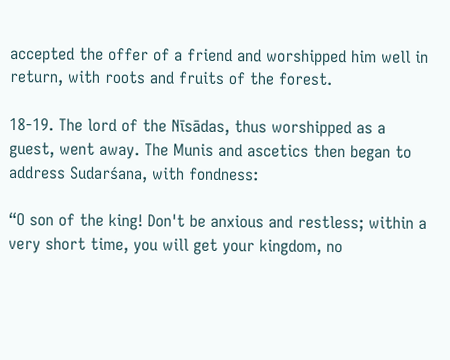accepted the offer of a friend and worshipped him well in return, with roots and fruits of the forest.

18-19. The lord of the Nīsādas, thus worshipped as a guest, went away. The Munis and ascetics then began to address Sudarśana, with fondness:

“O son of the king! Don't be anxious and restless; within a very short time, you will get your kingdom, no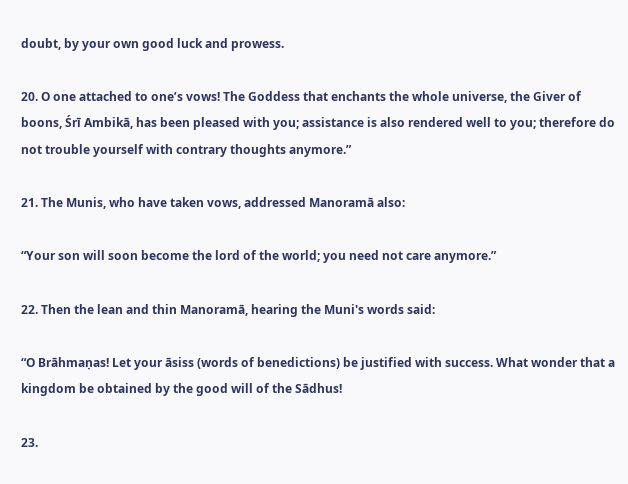doubt, by your own good luck and prowess.

20. O one attached to one’s vows! The Goddess that enchants the whole universe, the Giver of boons, Śrī Ambikā, has been pleased with you; assistance is also rendered well to you; therefore do not trouble yourself with contrary thoughts anymore.”

21. The Munis, who have taken vows, addressed Manoramā also:

“Your son will soon become the lord of the world; you need not care anymore.”

22. Then the lean and thin Manoramā, hearing the Muni's words said:

“O Brāhmaṇas! Let your āsiss (words of benedictions) be justified with success. What wonder that a kingdom be obtained by the good will of the Sādhus!

23.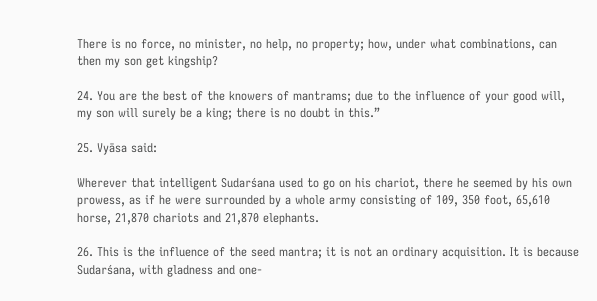There is no force, no minister, no help, no property; how, under what combinations, can then my son get kingship?

24. You are the best of the knowers of mantrams; due to the influence of your good will, my son will surely be a king; there is no doubt in this.”

25. Vyāsa said:

Wherever that intelligent Sudarśana used to go on his chariot, there he seemed by his own prowess, as if he were surrounded by a whole army consisting of 109, 350 foot, 65,610 horse, 21,870 chariots and 21,870 elephants.

26. This is the influence of the seed mantra; it is not an ordinary acquisition. It is because Sudarśana, with gladness and one-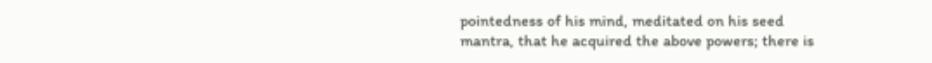pointedness of his mind, meditated on his seed mantra, that he acquired the above powers; there is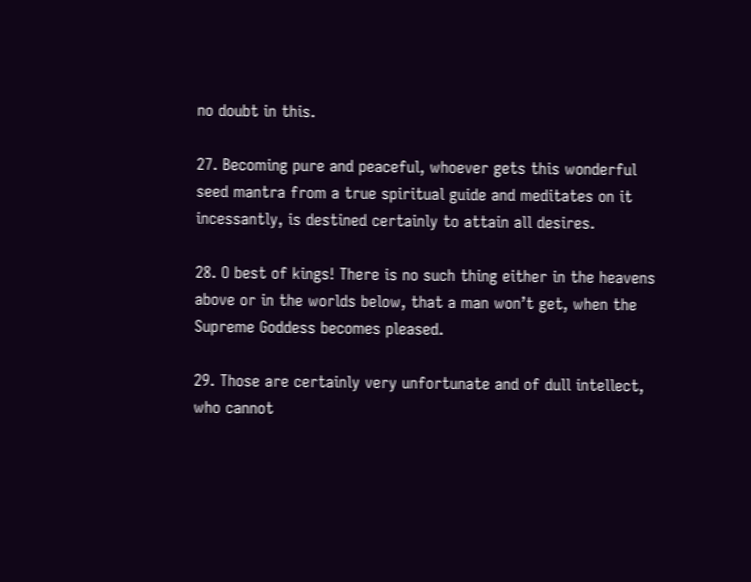no doubt in this.

27. Becoming pure and peaceful, whoever gets this wonderful seed mantra from a true spiritual guide and meditates on it incessantly, is destined certainly to attain all desires.

28. O best of kings! There is no such thing either in the heavens above or in the worlds below, that a man won’t get, when the Supreme Goddess becomes pleased.

29. Those are certainly very unfortunate and of dull intellect, who cannot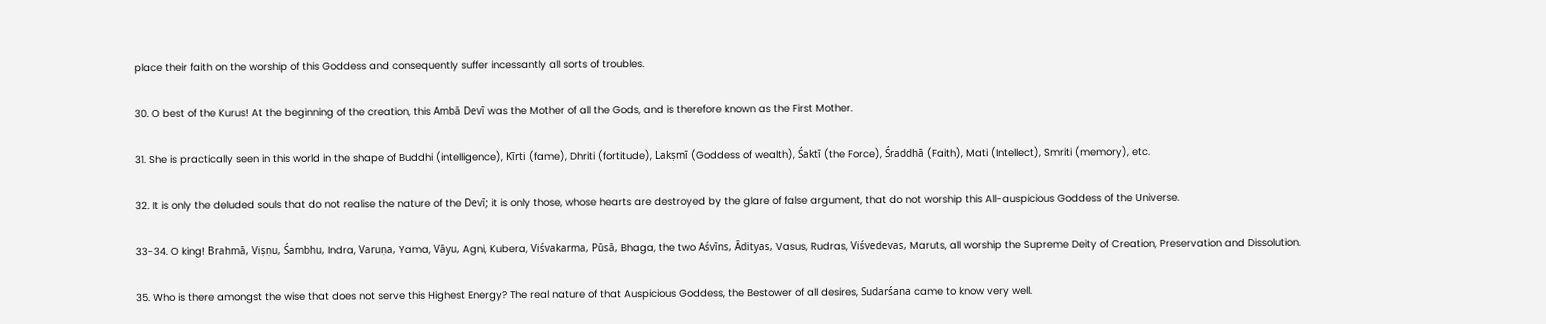place their faith on the worship of this Goddess and consequently suffer incessantly all sorts of troubles.

30. O best of the Kurus! At the beginning of the creation, this Ambā Devī was the Mother of all the Gods, and is therefore known as the First Mother.

31. She is practically seen in this world in the shape of Buddhi (intelligence), Kīrti (fame), Dhriti (fortitude), Lakṣmī (Goddess of wealth), Śaktī (the Force), Śraddhā (Faith), Mati (Intellect), Smriti (memory), etc.

32. It is only the deluded souls that do not realise the nature of the Devī; it is only those, whose hearts are destroyed by the glare of false argument, that do not worship this All-auspicious Goddess of the Universe.

33-34. O king! Brahmā, Viṣṇu, Śambhu, Indra, Varuṇa, Yama, Vāyu, Agni, Kubera, Viśvakarma, Pūsā, Bhaga, the two Aśvīns, Ādityas, Vasus, Rudras, Viśvedevas, Maruts, all worship the Supreme Deity of Creation, Preservation and Dissolution.

35. Who is there amongst the wise that does not serve this Highest Energy? The real nature of that Auspicious Goddess, the Bestower of all desires, Sudarśana came to know very well.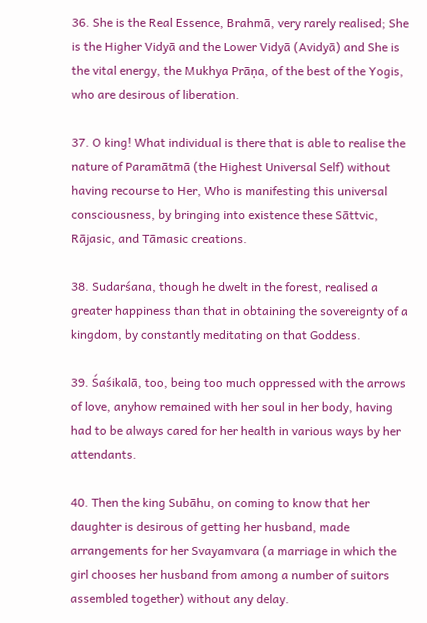36. She is the Real Essence, Brahmā, very rarely realised; She is the Higher Vidyā and the Lower Vidyā (Avidyā) and She is the vital energy, the Mukhya Prāṇa, of the best of the Yogis, who are desirous of liberation.

37. O king! What individual is there that is able to realise the nature of Paramātmā (the Highest Universal Self) without having recourse to Her, Who is manifesting this universal consciousness, by bringing into existence these Sāttvic, Rājasic, and Tāmasic creations.

38. Sudarśana, though he dwelt in the forest, realised a greater happiness than that in obtaining the sovereignty of a kingdom, by constantly meditating on that Goddess.

39. Śaśikalā, too, being too much oppressed with the arrows of love, anyhow remained with her soul in her body, having had to be always cared for her health in various ways by her attendants.

40. Then the king Subāhu, on coming to know that her daughter is desirous of getting her husband, made arrangements for her Svayamvara (a marriage in which the girl chooses her husband from among a number of suitors assembled together) without any delay.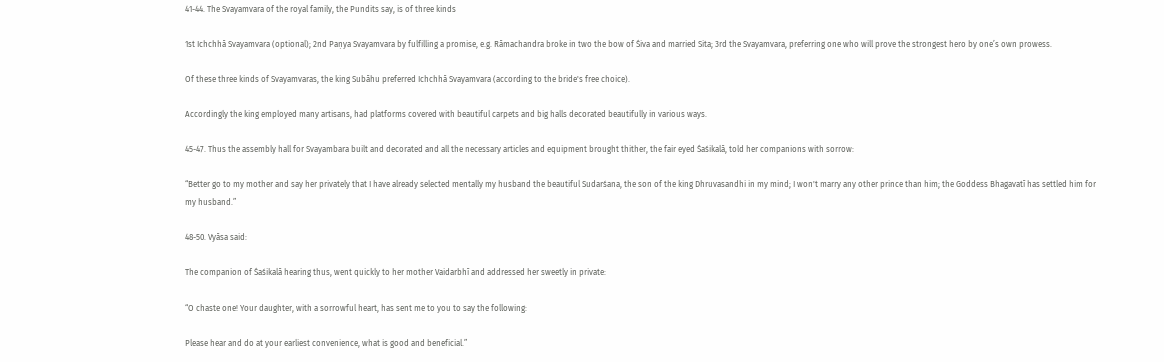41-44. The Svayamvara of the royal family, the Pundits say, is of three kinds

1st Ichchhā Svayamvara (optional); 2nd Paṇya Svayamvara by fulfilling a promise, e.g. Rāmachandra broke in two the bow of Śiva and married Sita; 3rd the Svayamvara, preferring one who will prove the strongest hero by one’s own prowess.

Of these three kinds of Svayamvaras, the king Subāhu preferred Ichchhā Svayamvara (according to the bride's free choice).

Accordingly the king employed many artisans, had platforms covered with beautiful carpets and big halls decorated beautifully in various ways.

45-47. Thus the assembly hall for Svayambara built and decorated and all the necessary articles and equipment brought thither, the fair eyed Śaśikalā, told her companions with sorrow:

“Better go to my mother and say her privately that I have already selected mentally my husband the beautiful Sudarśana, the son of the king Dhruvasandhi in my mind; I won't marry any other prince than him; the Goddess Bhagavatī has settled him for my husband.”

48-50. Vyāsa said:

The companion of Śaśikalā hearing thus, went quickly to her mother Vaidarbhī and addressed her sweetly in private:

“O chaste one! Your daughter, with a sorrowful heart, has sent me to you to say the following:

Please hear and do at your earliest convenience, what is good and beneficial.”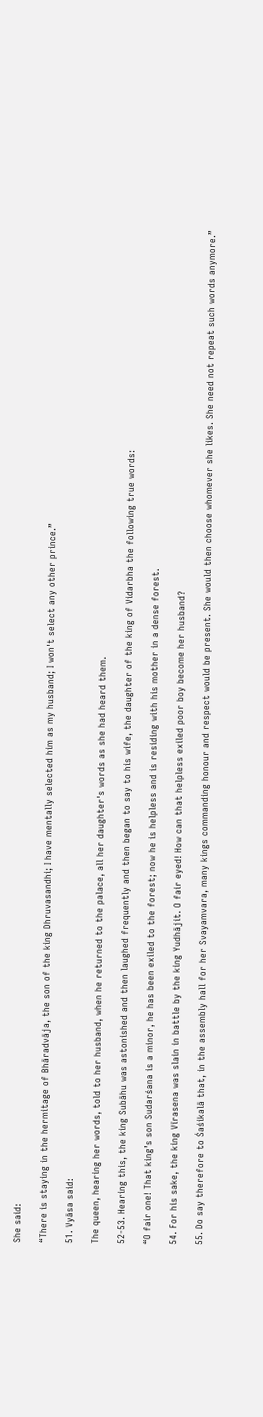She said:

“There is staying in the hermitage of Bhāradvāja, the son of the king Dhruvasandhi; I have mentally selected him as my husband; I won't select any other prince.”

51. Vyāsa said:

The queen, hearing her words, told to her husband, when he returned to the palace, all her daughter's words as she had heard them.

52-53. Hearing this, the king Subāhu was astonished and then laughed frequently and then began to say to his wife, the daughter of the king of Vidarbha the following true words:

“O fair one! That king’s son Sudarśana is a minor, he has been exiled to the forest; now he is helpless and is residing with his mother in a dense forest.

54. For his sake, the king Vīrasena was slain in battle by the king Yudhājit. O fair eyed! How can that helpless exiled poor boy become her husband?

55. Do say therefore to Śaśikalā that, in the assembly hall for her Svayamvara, many kings commanding honour and respect would be present. She would then choose whomever she likes. She need not repeat such words anymore.”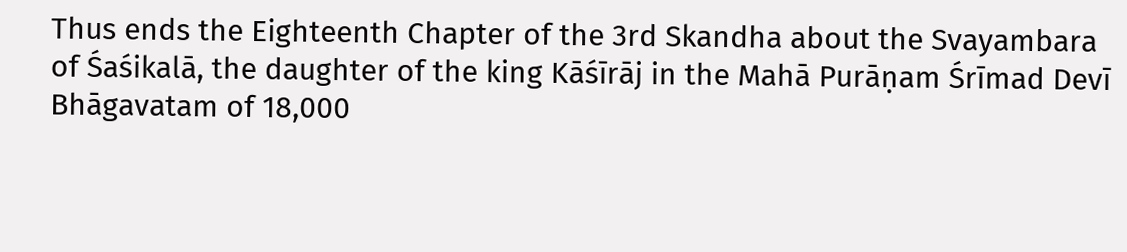Thus ends the Eighteenth Chapter of the 3rd Skandha about the Svayambara of Śaśikalā, the daughter of the king Kāśīrāj in the Mahā Purāṇam Śrīmad Devī Bhāgavatam of 18,000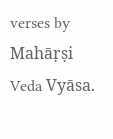verses by Mahāṛṣi Veda Vyāsa.